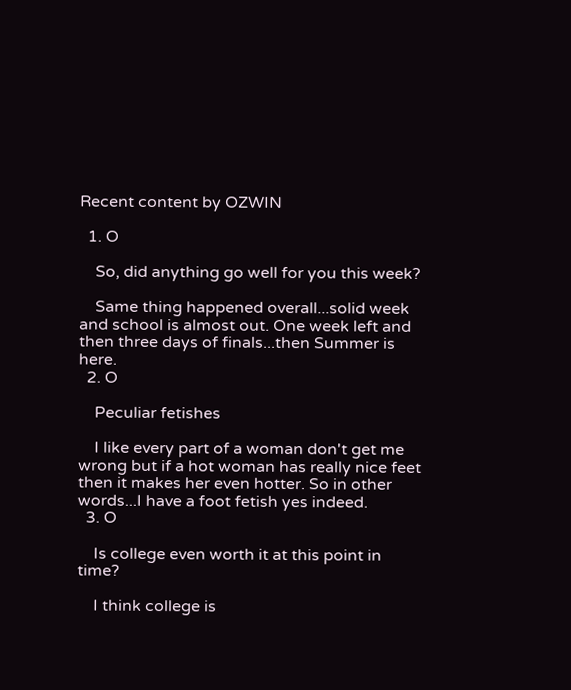Recent content by OZWIN

  1. O

    So, did anything go well for you this week?

    Same thing happened overall...solid week and school is almost out. One week left and then three days of finals...then Summer is here.
  2. O

    Peculiar fetishes

    I like every part of a woman don't get me wrong but if a hot woman has really nice feet then it makes her even hotter. So in other words...I have a foot fetish yes indeed.
  3. O

    Is college even worth it at this point in time?

    I think college is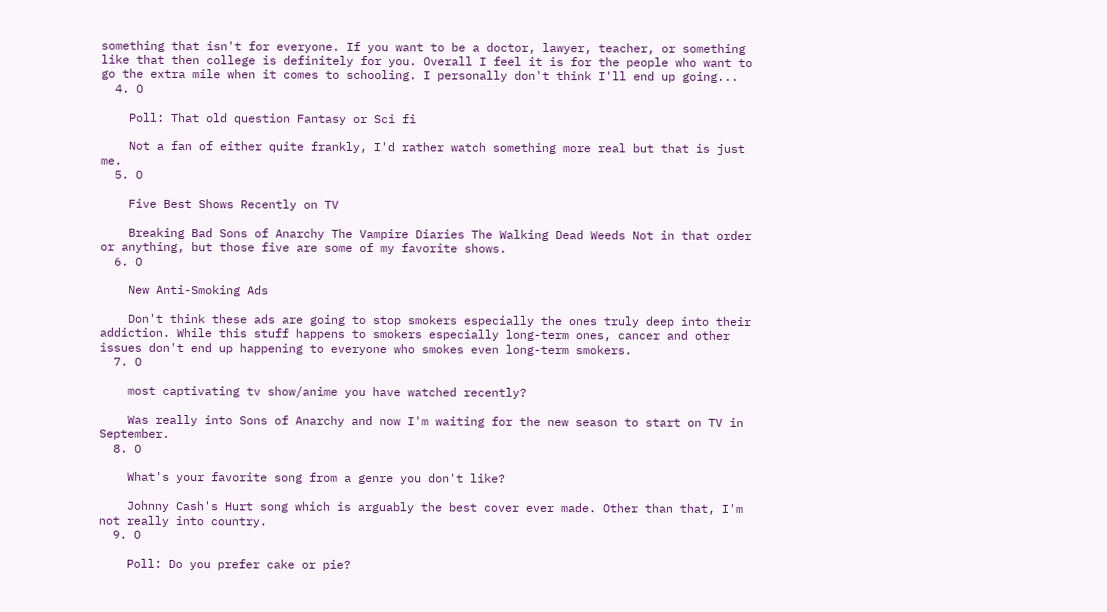something that isn't for everyone. If you want to be a doctor, lawyer, teacher, or something like that then college is definitely for you. Overall I feel it is for the people who want to go the extra mile when it comes to schooling. I personally don't think I'll end up going...
  4. O

    Poll: That old question Fantasy or Sci fi

    Not a fan of either quite frankly, I'd rather watch something more real but that is just me.
  5. O

    Five Best Shows Recently on TV

    Breaking Bad Sons of Anarchy The Vampire Diaries The Walking Dead Weeds Not in that order or anything, but those five are some of my favorite shows.
  6. O

    New Anti-Smoking Ads

    Don't think these ads are going to stop smokers especially the ones truly deep into their addiction. While this stuff happens to smokers especially long-term ones, cancer and other issues don't end up happening to everyone who smokes even long-term smokers.
  7. O

    most captivating tv show/anime you have watched recently?

    Was really into Sons of Anarchy and now I'm waiting for the new season to start on TV in September.
  8. O

    What's your favorite song from a genre you don't like?

    Johnny Cash's Hurt song which is arguably the best cover ever made. Other than that, I'm not really into country.
  9. O

    Poll: Do you prefer cake or pie?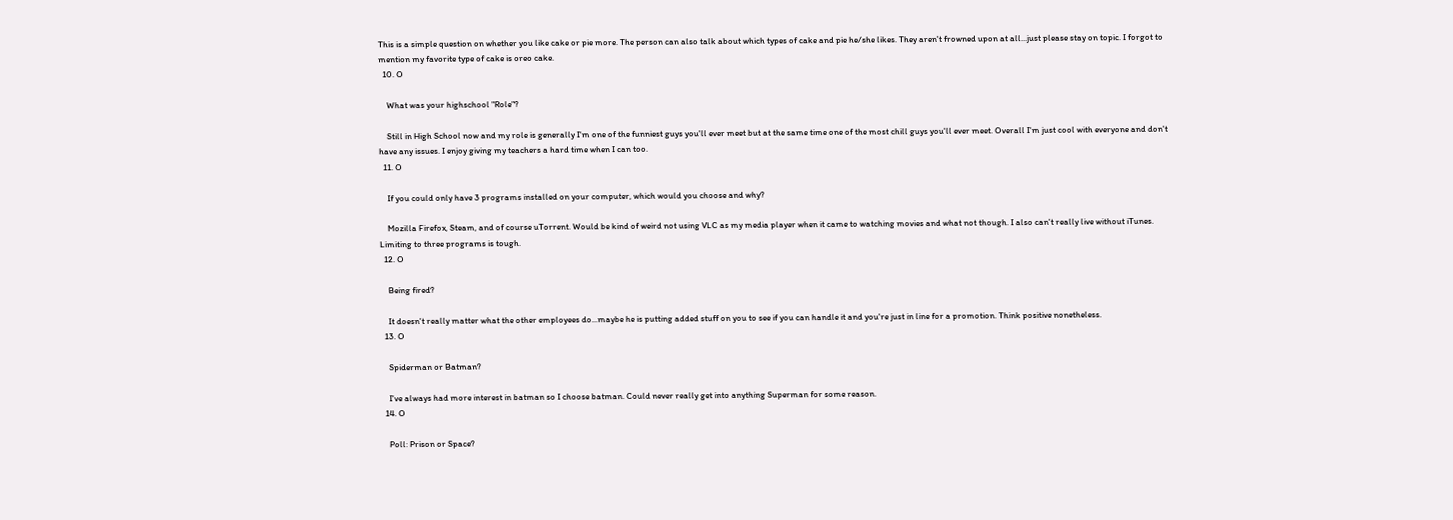This is a simple question on whether you like cake or pie more. The person can also talk about which types of cake and pie he/she likes. They aren't frowned upon at all...just please stay on topic. I forgot to mention my favorite type of cake is oreo cake.
  10. O

    What was your highschool "Role"?

    Still in High School now and my role is generally I'm one of the funniest guys you'll ever meet but at the same time one of the most chill guys you'll ever meet. Overall I'm just cool with everyone and don't have any issues. I enjoy giving my teachers a hard time when I can too.
  11. O

    If you could only have 3 programs installed on your computer, which would you choose and why?

    Mozilla Firefox, Steam, and of course uTorrent. Would be kind of weird not using VLC as my media player when it came to watching movies and what not though. I also can't really live without iTunes. Limiting to three programs is tough.
  12. O

    Being fired?

    It doesn't really matter what the other employees do...maybe he is putting added stuff on you to see if you can handle it and you're just in line for a promotion. Think positive nonetheless.
  13. O

    Spiderman or Batman?

    I've always had more interest in batman so I choose batman. Could never really get into anything Superman for some reason.
  14. O

    Poll: Prison or Space?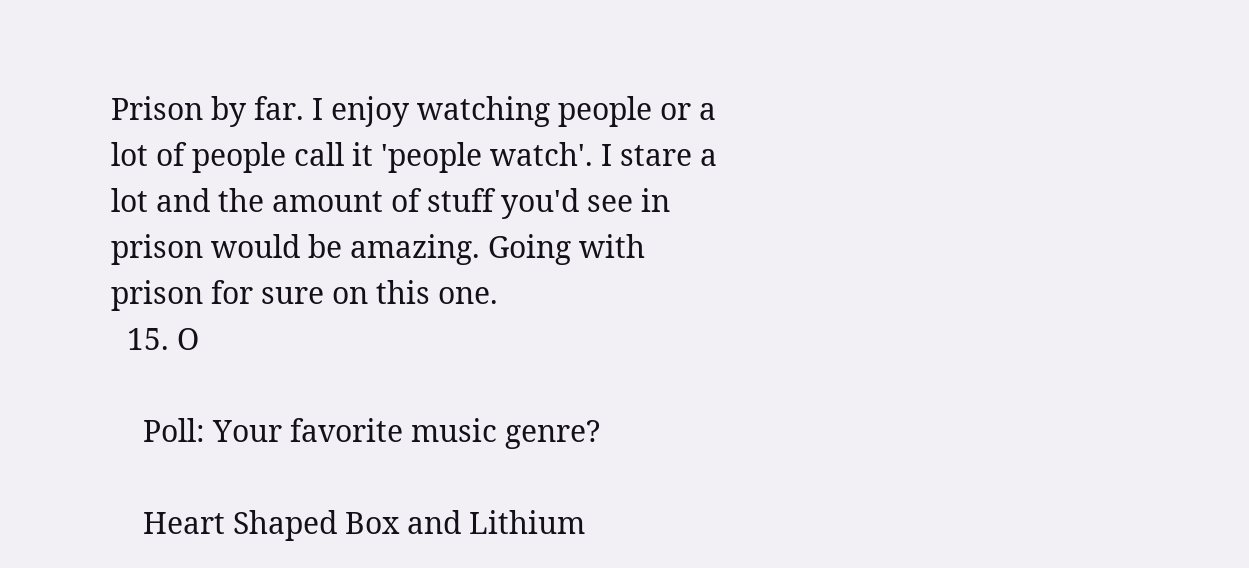Prison by far. I enjoy watching people or a lot of people call it 'people watch'. I stare a lot and the amount of stuff you'd see in prison would be amazing. Going with prison for sure on this one.
  15. O

    Poll: Your favorite music genre?

    Heart Shaped Box and Lithium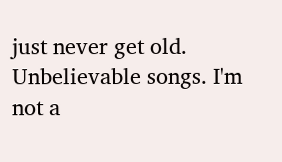just never get old. Unbelievable songs. I'm not a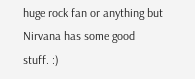huge rock fan or anything but Nirvana has some good stuff. :)